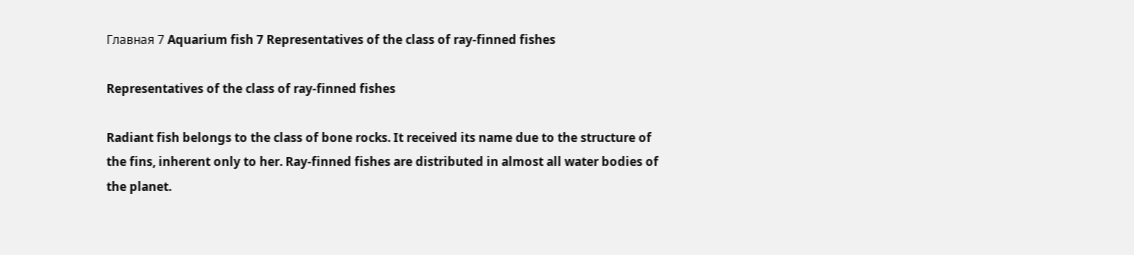Главная 7 Aquarium fish 7 Representatives of the class of ray-finned fishes

Representatives of the class of ray-finned fishes

Radiant fish belongs to the class of bone rocks. It received its name due to the structure of the fins, inherent only to her. Ray-finned fishes are distributed in almost all water bodies of the planet.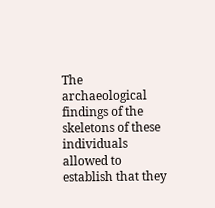The archaeological findings of the skeletons of these individuals allowed to establish that they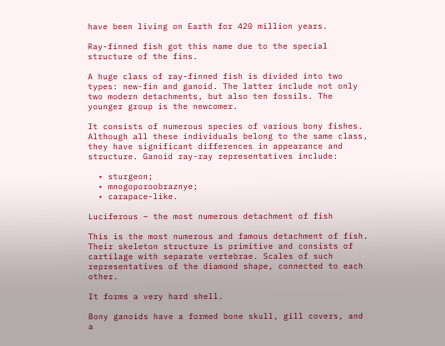have been living on Earth for 420 million years.

Ray-finned fish got this name due to the special structure of the fins.

A huge class of ray-finned fish is divided into two types: new-fin and ganoid. The latter include not only two modern detachments, but also ten fossils. The younger group is the newcomer.

It consists of numerous species of various bony fishes. Although all these individuals belong to the same class, they have significant differences in appearance and structure. Ganoid ray-ray representatives include:

  • sturgeon;
  • mnogoporoobraznye;
  • carapace-like.

Luciferous – the most numerous detachment of fish

This is the most numerous and famous detachment of fish. Their skeleton structure is primitive and consists of cartilage with separate vertebrae. Scales of such representatives of the diamond shape, connected to each other.

It forms a very hard shell.

Bony ganoids have a formed bone skull, gill covers, and a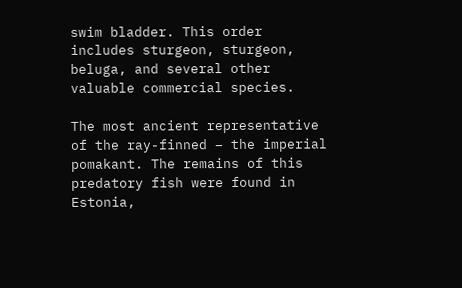swim bladder. This order includes sturgeon, sturgeon, beluga, and several other valuable commercial species.

The most ancient representative of the ray-finned – the imperial pomakant. The remains of this predatory fish were found in Estonia,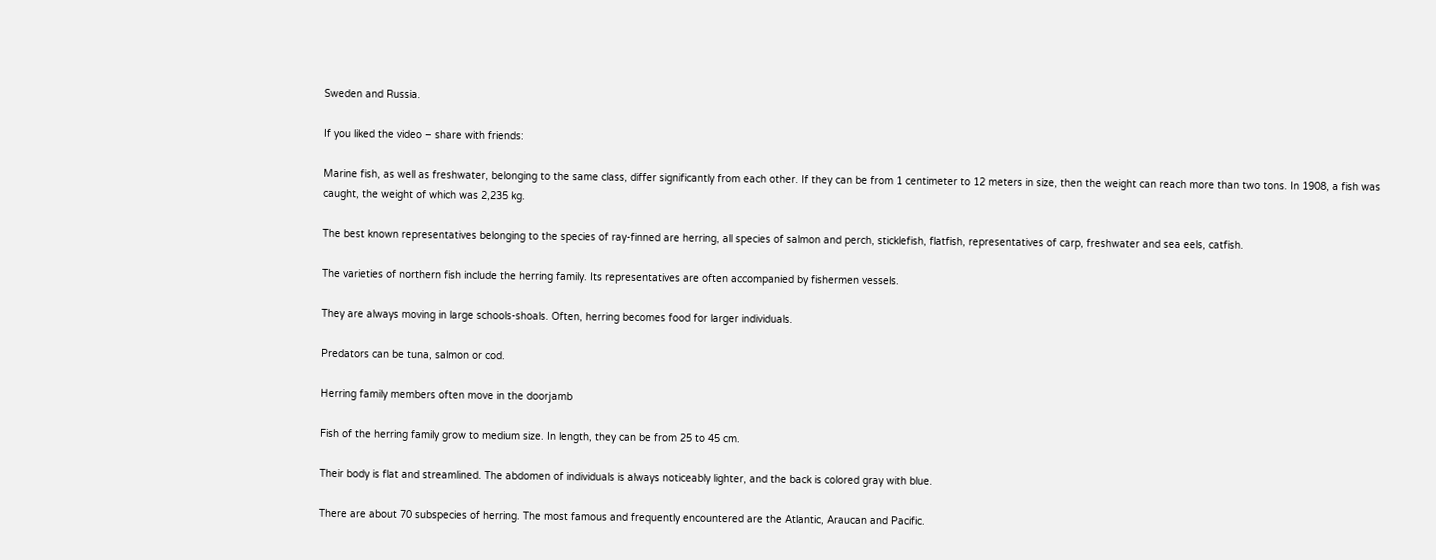Sweden and Russia.

If you liked the video – share with friends:

Marine fish, as well as freshwater, belonging to the same class, differ significantly from each other. If they can be from 1 centimeter to 12 meters in size, then the weight can reach more than two tons. In 1908, a fish was caught, the weight of which was 2,235 kg.

The best known representatives belonging to the species of ray-finned are herring, all species of salmon and perch, sticklefish, flatfish, representatives of carp, freshwater and sea eels, catfish.

The varieties of northern fish include the herring family. Its representatives are often accompanied by fishermen vessels.

They are always moving in large schools-shoals. Often, herring becomes food for larger individuals.

Predators can be tuna, salmon or cod.

Herring family members often move in the doorjamb

Fish of the herring family grow to medium size. In length, they can be from 25 to 45 cm.

Their body is flat and streamlined. The abdomen of individuals is always noticeably lighter, and the back is colored gray with blue.

There are about 70 subspecies of herring. The most famous and frequently encountered are the Atlantic, Araucan and Pacific.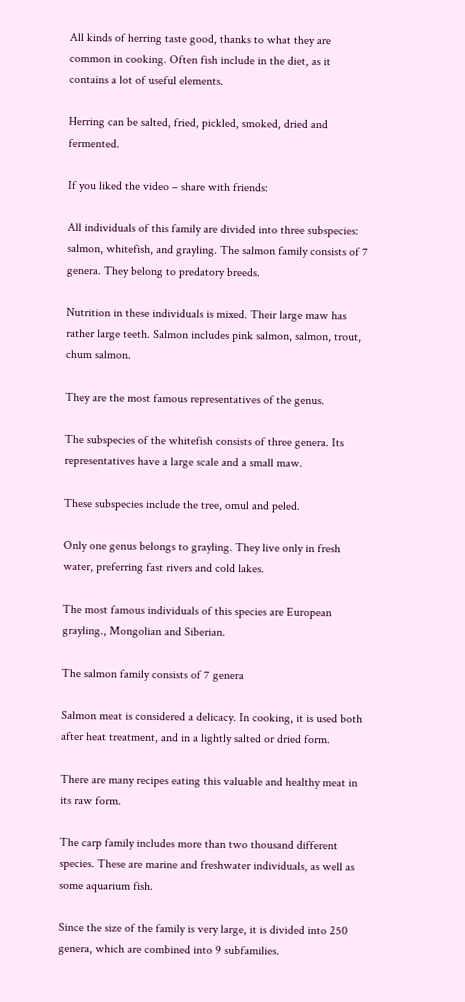All kinds of herring taste good, thanks to what they are common in cooking. Often fish include in the diet, as it contains a lot of useful elements.

Herring can be salted, fried, pickled, smoked, dried and fermented.

If you liked the video – share with friends:

All individuals of this family are divided into three subspecies: salmon, whitefish, and grayling. The salmon family consists of 7 genera. They belong to predatory breeds.

Nutrition in these individuals is mixed. Their large maw has rather large teeth. Salmon includes pink salmon, salmon, trout, chum salmon.

They are the most famous representatives of the genus.

The subspecies of the whitefish consists of three genera. Its representatives have a large scale and a small maw.

These subspecies include the tree, omul and peled.

Only one genus belongs to grayling. They live only in fresh water, preferring fast rivers and cold lakes.

The most famous individuals of this species are European grayling., Mongolian and Siberian.

The salmon family consists of 7 genera

Salmon meat is considered a delicacy. In cooking, it is used both after heat treatment, and in a lightly salted or dried form.

There are many recipes eating this valuable and healthy meat in its raw form.

The carp family includes more than two thousand different species. These are marine and freshwater individuals, as well as some aquarium fish.

Since the size of the family is very large, it is divided into 250 genera, which are combined into 9 subfamilies.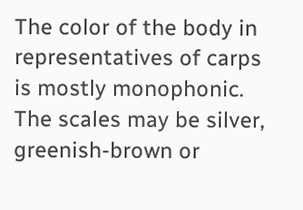The color of the body in representatives of carps is mostly monophonic. The scales may be silver, greenish-brown or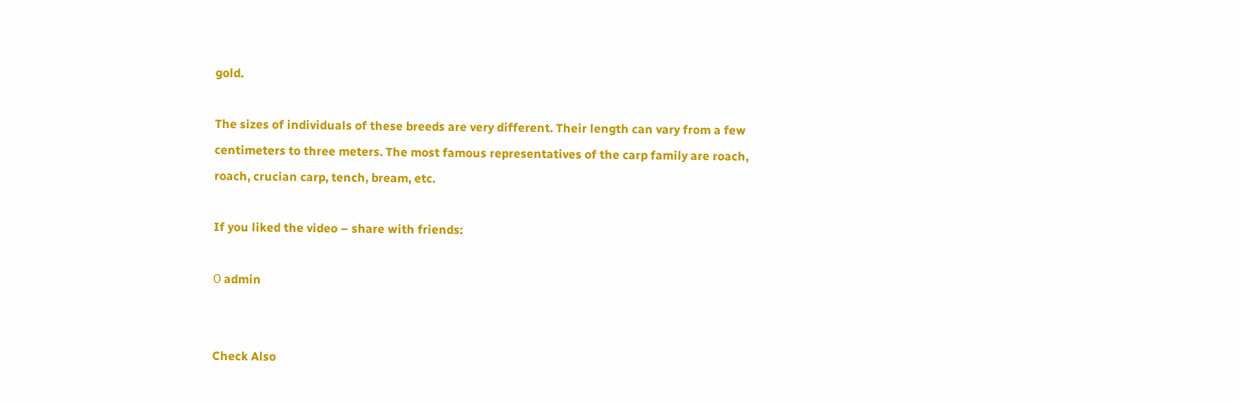gold.

The sizes of individuals of these breeds are very different. Their length can vary from a few centimeters to three meters. The most famous representatives of the carp family are roach, roach, crucian carp, tench, bream, etc.

If you liked the video – share with friends:

О admin


Check Also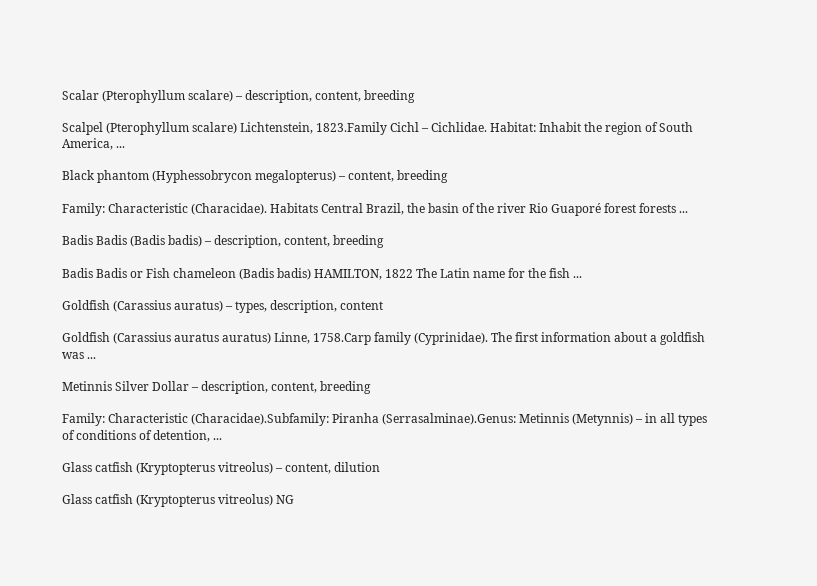Scalar (Pterophyllum scalare) – description, content, breeding

Scalpel (Pterophyllum scalare) Lichtenstein, 1823.Family Cichl – Cichlidae. Habitat: Inhabit the region of South America, ...

Black phantom (Hyphessobrycon megalopterus) – content, breeding

Family: Characteristic (Characidae). Habitats Central Brazil, the basin of the river Rio Guaporé forest forests ...

Badis Badis (Badis badis) – description, content, breeding

Badis Badis or Fish chameleon (Badis badis) HAMILTON, 1822 The Latin name for the fish ...

Goldfish (Carassius auratus) – types, description, content

Goldfish (Carassius auratus auratus) Linne, 1758.Carp family (Cyprinidae). The first information about a goldfish was ...

Metinnis Silver Dollar – description, content, breeding

Family: Characteristic (Characidae).Subfamily: Piranha (Serrasalminae).Genus: Metinnis (Metynnis) – in all types of conditions of detention, ...

Glass catfish (Kryptopterus vitreolus) – content, dilution

Glass catfish (Kryptopterus vitreolus) NG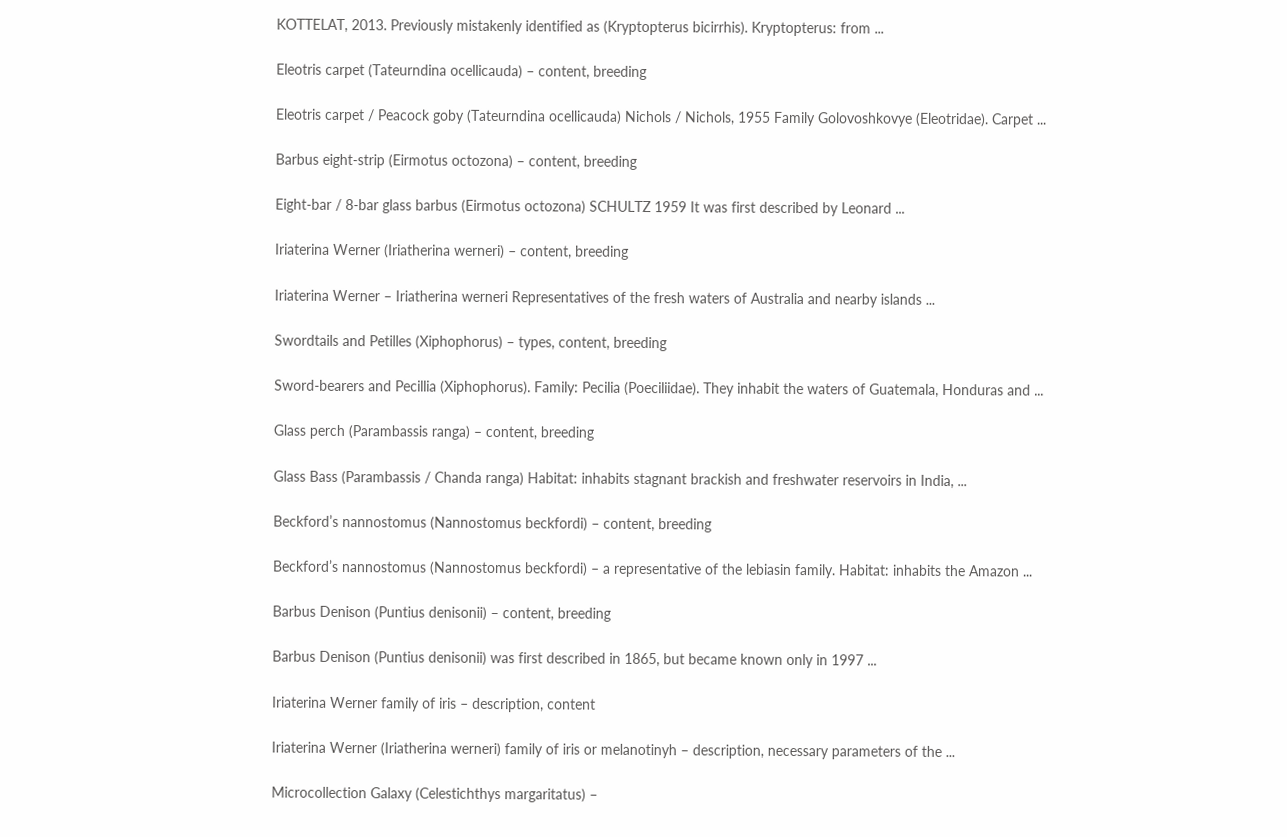KOTTELAT, 2013. Previously mistakenly identified as (Kryptopterus bicirrhis). Kryptopterus: from ...

Eleotris carpet (Tateurndina ocellicauda) – content, breeding

Eleotris carpet / Peacock goby (Tateurndina ocellicauda) Nichols / Nichols, 1955 Family Golovoshkovye (Eleotridae). Carpet ...

Barbus eight-strip (Eirmotus octozona) – content, breeding

Eight-bar / 8-bar glass barbus (Eirmotus octozona) SCHULTZ 1959 It was first described by Leonard ...

Iriaterina Werner (Iriatherina werneri) – content, breeding

Iriaterina Werner – Iriatherina werneri Representatives of the fresh waters of Australia and nearby islands ...

Swordtails and Petilles (Xiphophorus) – types, content, breeding

Sword-bearers and Pecillia (Xiphophorus). Family: Pecilia (Poeciliidae). They inhabit the waters of Guatemala, Honduras and ...

Glass perch (Parambassis ranga) – content, breeding

Glass Bass (Parambassis / Chanda ranga) Habitat: inhabits stagnant brackish and freshwater reservoirs in India, ...

Beckford’s nannostomus (Nannostomus beckfordi) – content, breeding

Beckford’s nannostomus (Nannostomus beckfordi) – a representative of the lebiasin family. Habitat: inhabits the Amazon ...

Barbus Denison (Puntius denisonii) – content, breeding

Barbus Denison (Puntius denisonii) was first described in 1865, but became known only in 1997 ...

Iriaterina Werner family of iris – description, content

Iriaterina Werner (Iriatherina werneri) family of iris or melanotinyh – description, necessary parameters of the ...

Microcollection Galaxy (Celestichthys margaritatus) –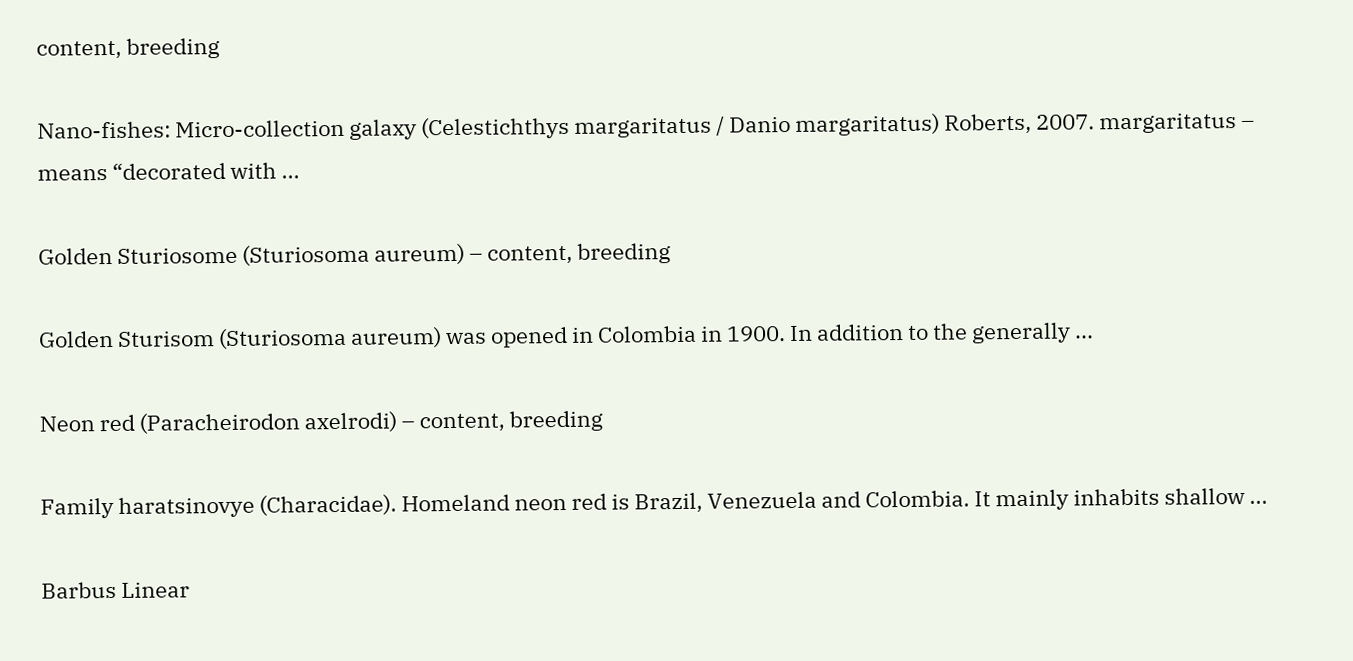content, breeding

Nano-fishes: Micro-collection galaxy (Celestichthys margaritatus / Danio margaritatus) Roberts, 2007. margaritatus – means “decorated with ...

Golden Sturiosome (Sturiosoma aureum) – content, breeding

Golden Sturisom (Sturiosoma aureum) was opened in Colombia in 1900. In addition to the generally ...

Neon red (Paracheirodon axelrodi) – content, breeding

Family haratsinovye (Characidae). Homeland neon red is Brazil, Venezuela and Colombia. It mainly inhabits shallow ...

Barbus Linear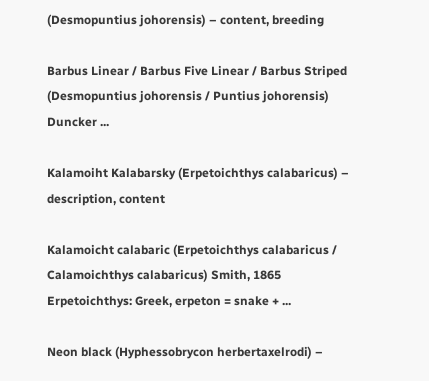(Desmopuntius johorensis) – content, breeding

Barbus Linear / Barbus Five Linear / Barbus Striped (Desmopuntius johorensis / Puntius johorensis) Duncker ...

Kalamoiht Kalabarsky (Erpetoichthys calabaricus) – description, content

Kalamoicht calabaric (Erpetoichthys calabaricus / Calamoichthys calabaricus) Smith, 1865 Erpetoichthys: Greek, erpeton = snake + ...

Neon black (Hyphessobrycon herbertaxelrodi) –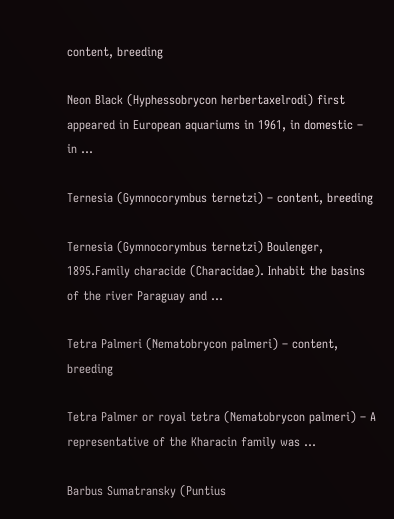content, breeding

Neon Black (Hyphessobrycon herbertaxelrodi) first appeared in European aquariums in 1961, in domestic – in ...

Ternesia (Gymnocorymbus ternetzi) – content, breeding

Ternesia (Gymnocorymbus ternetzi) Boulenger, 1895.Family characide (Characidae). Inhabit the basins of the river Paraguay and ...

Tetra Palmeri (Nematobrycon palmeri) – content, breeding

Tetra Palmer or royal tetra (Nematobrycon palmeri) – A representative of the Kharacin family was ...

Barbus Sumatransky (Puntius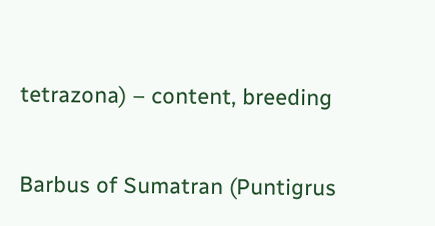tetrazona) – content, breeding

Barbus of Sumatran (Puntigrus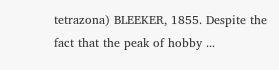tetrazona) BLEEKER, 1855. Despite the fact that the peak of hobby ...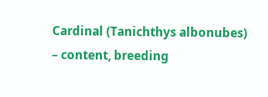Cardinal (Tanichthys albonubes) – content, breeding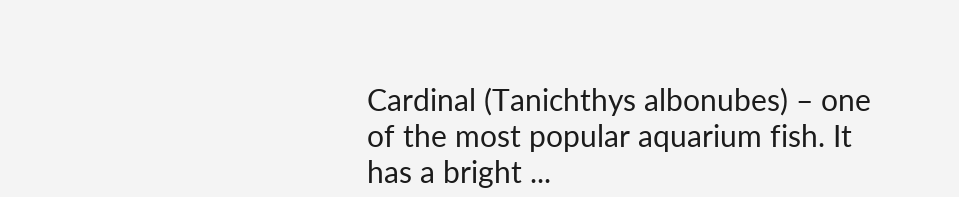Cardinal (Tanichthys albonubes) – one of the most popular aquarium fish. It has a bright ...